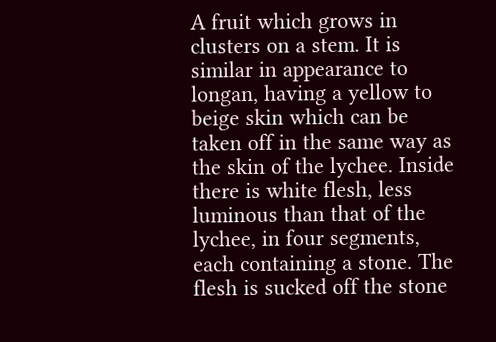A fruit which grows in clusters on a stem. It is similar in appearance to longan, having a yellow to beige skin which can be taken off in the same way as the skin of the lychee. Inside there is white flesh, less luminous than that of the lychee, in four segments, each containing a stone. The flesh is sucked off the stone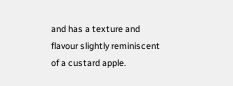and has a texture and flavour slightly reminiscent of a custard apple.